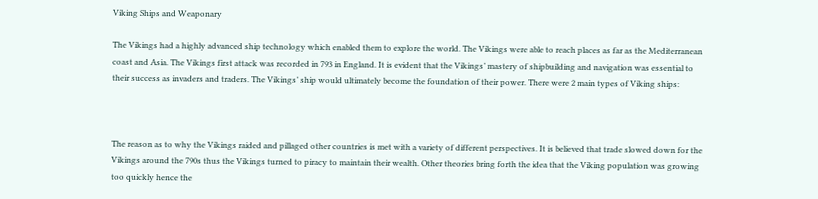Viking Ships and Weaponary

The Vikings had a highly advanced ship technology which enabled them to explore the world. The Vikings were able to reach places as far as the Mediterranean coast and Asia. The Vikings first attack was recorded in 793 in England. It is evident that the Vikings’ mastery of shipbuilding and navigation was essential to their success as invaders and traders. The Vikings’ ship would ultimately become the foundation of their power. There were 2 main types of Viking ships:



The reason as to why the Vikings raided and pillaged other countries is met with a variety of different perspectives. It is believed that trade slowed down for the Vikings around the 790s thus the Vikings turned to piracy to maintain their wealth. Other theories bring forth the idea that the Viking population was growing too quickly hence the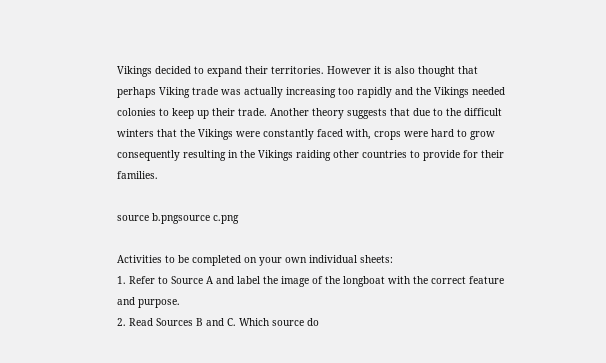Vikings decided to expand their territories. However it is also thought that perhaps Viking trade was actually increasing too rapidly and the Vikings needed colonies to keep up their trade. Another theory suggests that due to the difficult winters that the Vikings were constantly faced with, crops were hard to grow consequently resulting in the Vikings raiding other countries to provide for their families.

source b.pngsource c.png

Activities to be completed on your own individual sheets:
1. Refer to Source A and label the image of the longboat with the correct feature and purpose.
2. Read Sources B and C. Which source do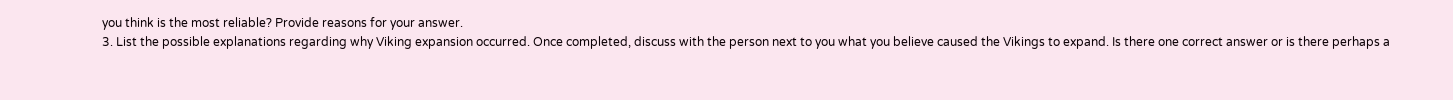you think is the most reliable? Provide reasons for your answer.
3. List the possible explanations regarding why Viking expansion occurred. Once completed, discuss with the person next to you what you believe caused the Vikings to expand. Is there one correct answer or is there perhaps a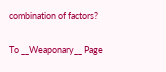combination of factors?

To __Weaponary__ Page